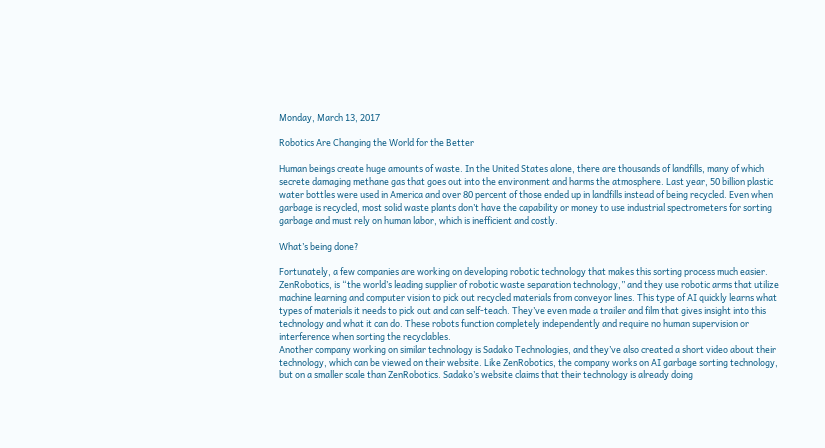Monday, March 13, 2017

Robotics Are Changing the World for the Better

Human beings create huge amounts of waste. In the United States alone, there are thousands of landfills, many of which secrete damaging methane gas that goes out into the environment and harms the atmosphere. Last year, 50 billion plastic water bottles were used in America and over 80 percent of those ended up in landfills instead of being recycled. Even when garbage is recycled, most solid waste plants don’t have the capability or money to use industrial spectrometers for sorting garbage and must rely on human labor, which is inefficient and costly.

What’s being done?

Fortunately, a few companies are working on developing robotic technology that makes this sorting process much easier. ZenRobotics, is “the world’s leading supplier of robotic waste separation technology,” and they use robotic arms that utilize machine learning and computer vision to pick out recycled materials from conveyor lines. This type of AI quickly learns what types of materials it needs to pick out and can self-teach. They’ve even made a trailer and film that gives insight into this technology and what it can do. These robots function completely independently and require no human supervision or interference when sorting the recyclables.
Another company working on similar technology is Sadako Technologies, and they’ve also created a short video about their technology, which can be viewed on their website. Like ZenRobotics, the company works on AI garbage sorting technology, but on a smaller scale than ZenRobotics. Sadako’s website claims that their technology is already doing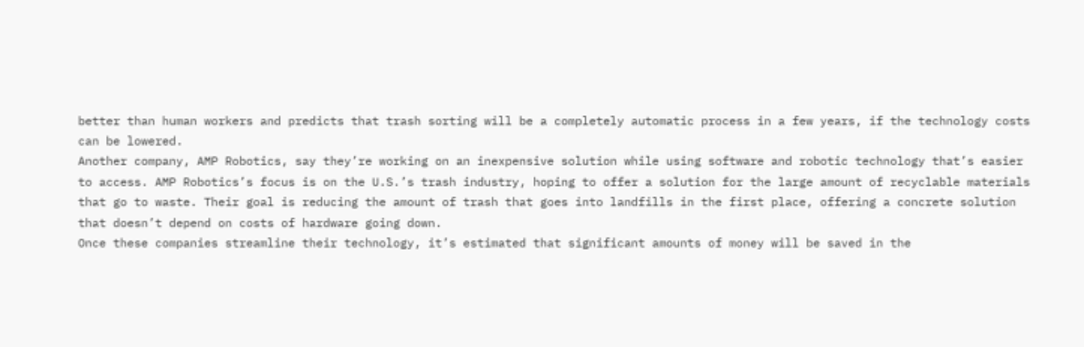better than human workers and predicts that trash sorting will be a completely automatic process in a few years, if the technology costs can be lowered.
Another company, AMP Robotics, say they’re working on an inexpensive solution while using software and robotic technology that’s easier to access. AMP Robotics’s focus is on the U.S.’s trash industry, hoping to offer a solution for the large amount of recyclable materials that go to waste. Their goal is reducing the amount of trash that goes into landfills in the first place, offering a concrete solution that doesn’t depend on costs of hardware going down.
Once these companies streamline their technology, it’s estimated that significant amounts of money will be saved in the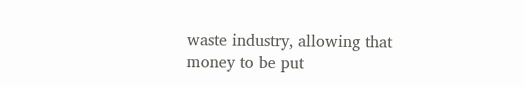waste industry, allowing that money to be put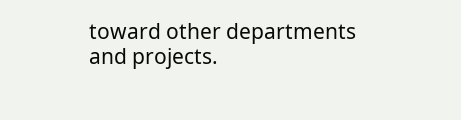toward other departments and projects.